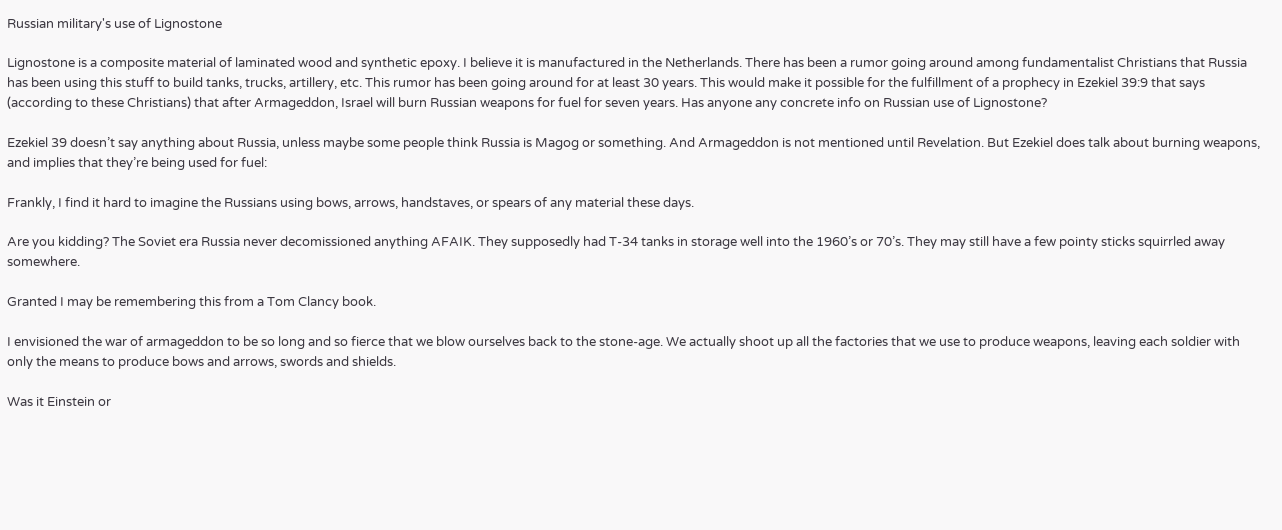Russian military's use of Lignostone

Lignostone is a composite material of laminated wood and synthetic epoxy. I believe it is manufactured in the Netherlands. There has been a rumor going around among fundamentalist Christians that Russia has been using this stuff to build tanks, trucks, artillery, etc. This rumor has been going around for at least 30 years. This would make it possible for the fulfillment of a prophecy in Ezekiel 39:9 that says (according to these Christians) that after Armageddon, Israel will burn Russian weapons for fuel for seven years. Has anyone any concrete info on Russian use of Lignostone?

Ezekiel 39 doesn’t say anything about Russia, unless maybe some people think Russia is Magog or something. And Armageddon is not mentioned until Revelation. But Ezekiel does talk about burning weapons, and implies that they’re being used for fuel:

Frankly, I find it hard to imagine the Russians using bows, arrows, handstaves, or spears of any material these days.

Are you kidding? The Soviet era Russia never decomissioned anything AFAIK. They supposedly had T-34 tanks in storage well into the 1960’s or 70’s. They may still have a few pointy sticks squirrled away somewhere.

Granted I may be remembering this from a Tom Clancy book.

I envisioned the war of armageddon to be so long and so fierce that we blow ourselves back to the stone-age. We actually shoot up all the factories that we use to produce weapons, leaving each soldier with only the means to produce bows and arrows, swords and shields.

Was it Einstein or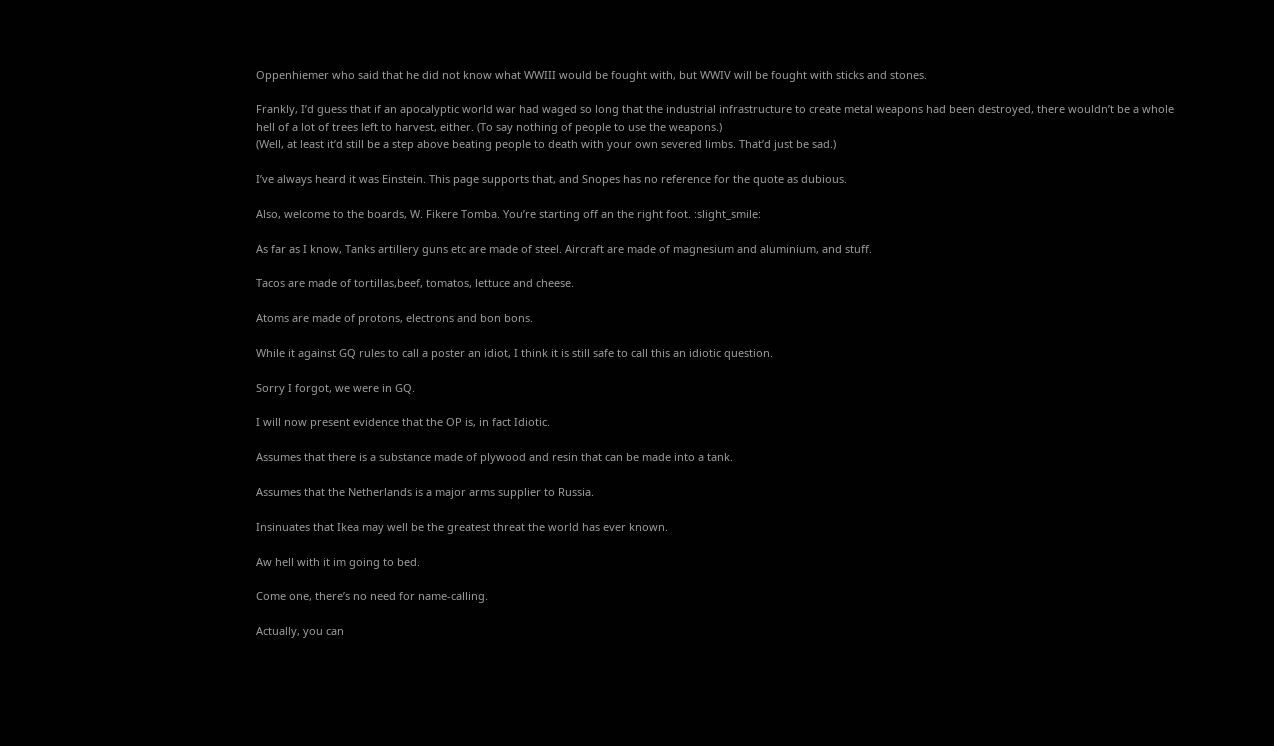Oppenhiemer who said that he did not know what WWIII would be fought with, but WWIV will be fought with sticks and stones.

Frankly, I’d guess that if an apocalyptic world war had waged so long that the industrial infrastructure to create metal weapons had been destroyed, there wouldn’t be a whole hell of a lot of trees left to harvest, either. (To say nothing of people to use the weapons.)
(Well, at least it’d still be a step above beating people to death with your own severed limbs. That’d just be sad.)

I’ve always heard it was Einstein. This page supports that, and Snopes has no reference for the quote as dubious.

Also, welcome to the boards, W. Fikere Tomba. You’re starting off an the right foot. :slight_smile:

As far as I know, Tanks artillery guns etc are made of steel. Aircraft are made of magnesium and aluminium, and stuff.

Tacos are made of tortillas,beef, tomatos, lettuce and cheese.

Atoms are made of protons, electrons and bon bons.

While it against GQ rules to call a poster an idiot, I think it is still safe to call this an idiotic question.

Sorry I forgot, we were in GQ.

I will now present evidence that the OP is, in fact Idiotic.

Assumes that there is a substance made of plywood and resin that can be made into a tank.

Assumes that the Netherlands is a major arms supplier to Russia.

Insinuates that Ikea may well be the greatest threat the world has ever known.

Aw hell with it im going to bed.

Come one, there’s no need for name-calling.

Actually, you can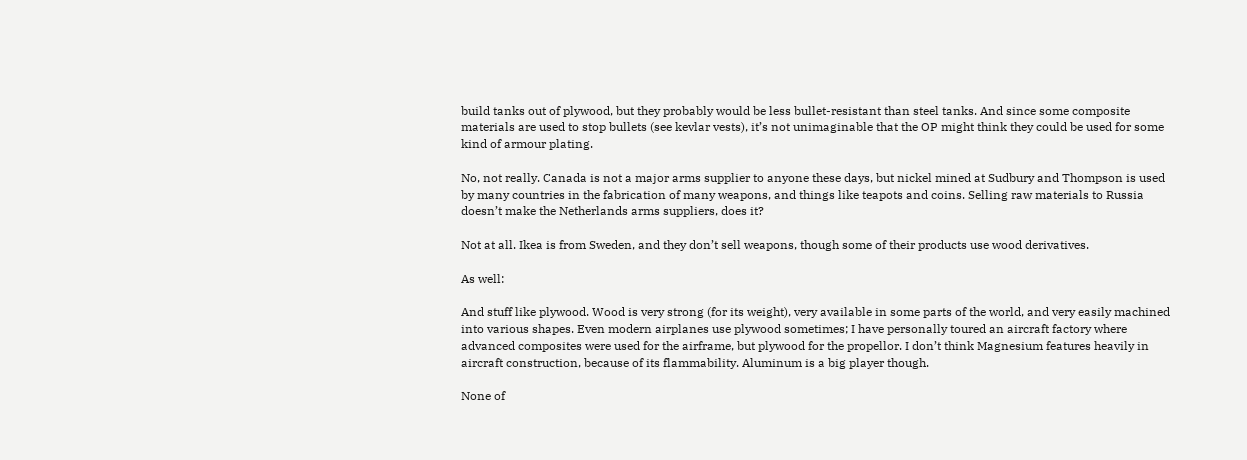build tanks out of plywood, but they probably would be less bullet-resistant than steel tanks. And since some composite materials are used to stop bullets (see kevlar vests), it’s not unimaginable that the OP might think they could be used for some kind of armour plating.

No, not really. Canada is not a major arms supplier to anyone these days, but nickel mined at Sudbury and Thompson is used by many countries in the fabrication of many weapons, and things like teapots and coins. Selling raw materials to Russia doesn’t make the Netherlands arms suppliers, does it?

Not at all. Ikea is from Sweden, and they don’t sell weapons, though some of their products use wood derivatives.

As well:

And stuff like plywood. Wood is very strong (for its weight), very available in some parts of the world, and very easily machined into various shapes. Even modern airplanes use plywood sometimes; I have personally toured an aircraft factory where advanced composites were used for the airframe, but plywood for the propellor. I don’t think Magnesium features heavily in aircraft construction, because of its flammability. Aluminum is a big player though.

None of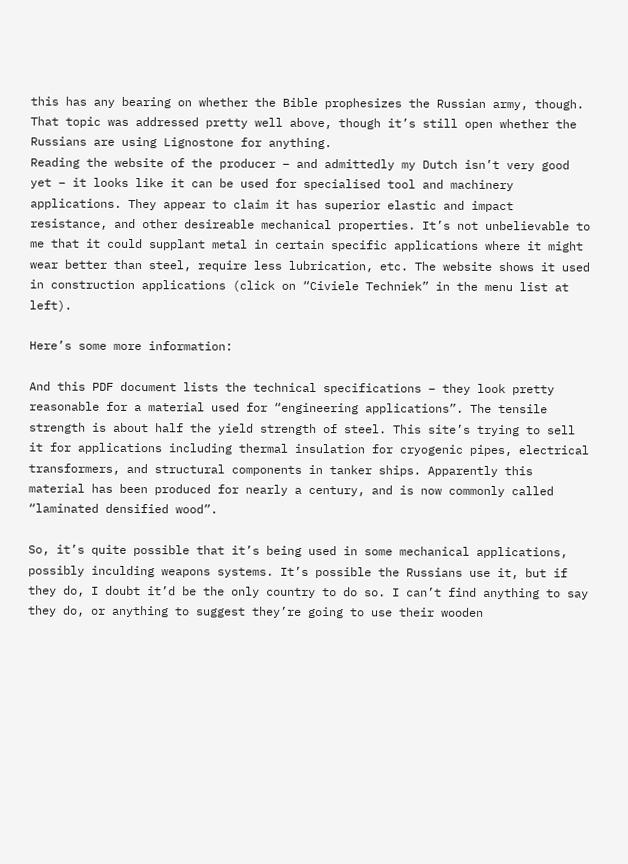this has any bearing on whether the Bible prophesizes the Russian army, though. That topic was addressed pretty well above, though it’s still open whether the Russians are using Lignostone for anything.
Reading the website of the producer – and admittedly my Dutch isn’t very good yet – it looks like it can be used for specialised tool and machinery applications. They appear to claim it has superior elastic and impact resistance, and other desireable mechanical properties. It’s not unbelievable to me that it could supplant metal in certain specific applications where it might wear better than steel, require less lubrication, etc. The website shows it used in construction applications (click on “Civiele Techniek” in the menu list at left).

Here’s some more information:

And this PDF document lists the technical specifications – they look pretty reasonable for a material used for “engineering applications”. The tensile strength is about half the yield strength of steel. This site’s trying to sell it for applications including thermal insulation for cryogenic pipes, electrical transformers, and structural components in tanker ships. Apparently this material has been produced for nearly a century, and is now commonly called “laminated densified wood”.

So, it’s quite possible that it’s being used in some mechanical applications, possibly inculding weapons systems. It’s possible the Russians use it, but if they do, I doubt it’d be the only country to do so. I can’t find anything to say they do, or anything to suggest they’re going to use their wooden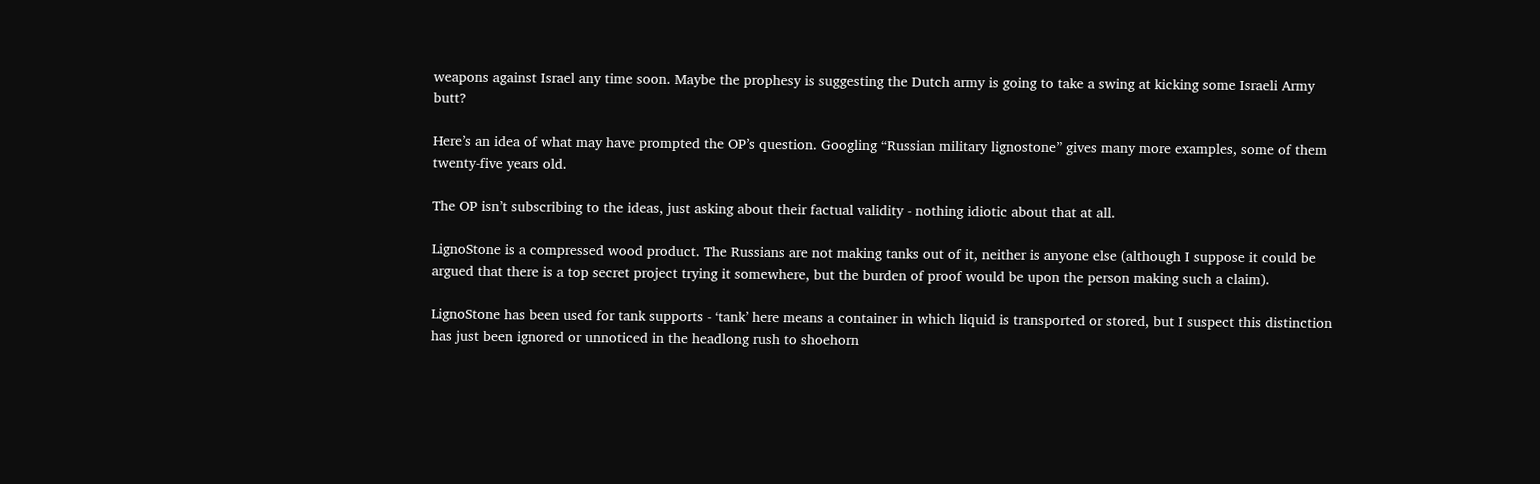weapons against Israel any time soon. Maybe the prophesy is suggesting the Dutch army is going to take a swing at kicking some Israeli Army butt?

Here’s an idea of what may have prompted the OP’s question. Googling “Russian military lignostone” gives many more examples, some of them twenty-five years old.

The OP isn’t subscribing to the ideas, just asking about their factual validity - nothing idiotic about that at all.

LignoStone is a compressed wood product. The Russians are not making tanks out of it, neither is anyone else (although I suppose it could be argued that there is a top secret project trying it somewhere, but the burden of proof would be upon the person making such a claim).

LignoStone has been used for tank supports - ‘tank’ here means a container in which liquid is transported or stored, but I suspect this distinction has just been ignored or unnoticed in the headlong rush to shoehorn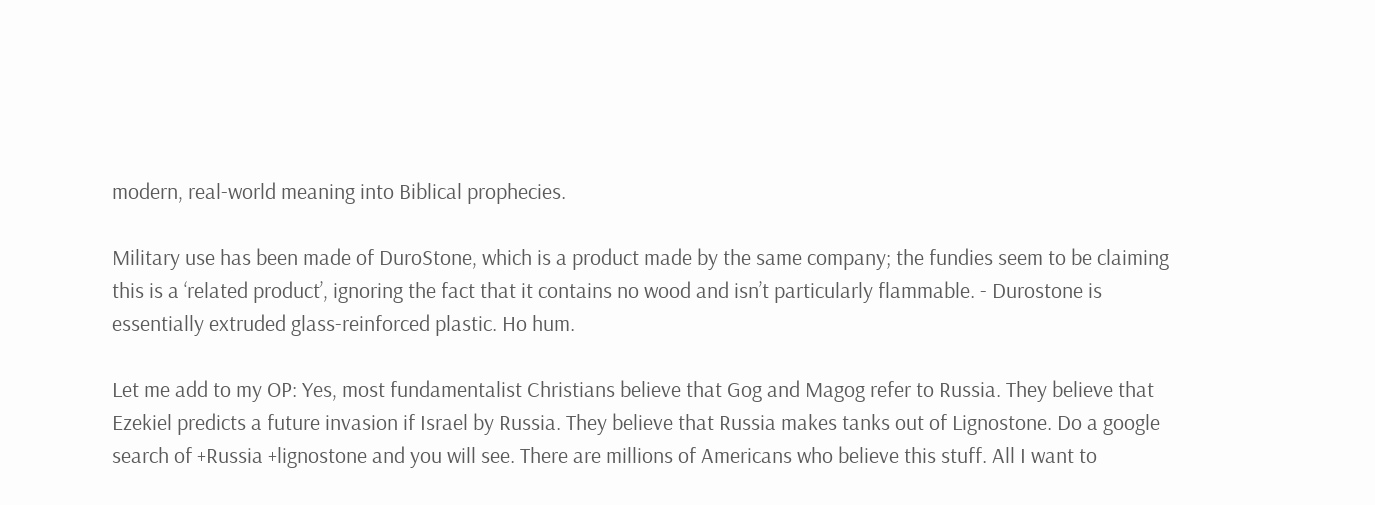modern, real-world meaning into Biblical prophecies.

Military use has been made of DuroStone, which is a product made by the same company; the fundies seem to be claiming this is a ‘related product’, ignoring the fact that it contains no wood and isn’t particularly flammable. - Durostone is essentially extruded glass-reinforced plastic. Ho hum.

Let me add to my OP: Yes, most fundamentalist Christians believe that Gog and Magog refer to Russia. They believe that Ezekiel predicts a future invasion if Israel by Russia. They believe that Russia makes tanks out of Lignostone. Do a google search of +Russia +lignostone and you will see. There are millions of Americans who believe this stuff. All I want to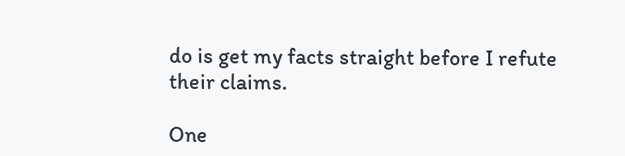do is get my facts straight before I refute their claims.

One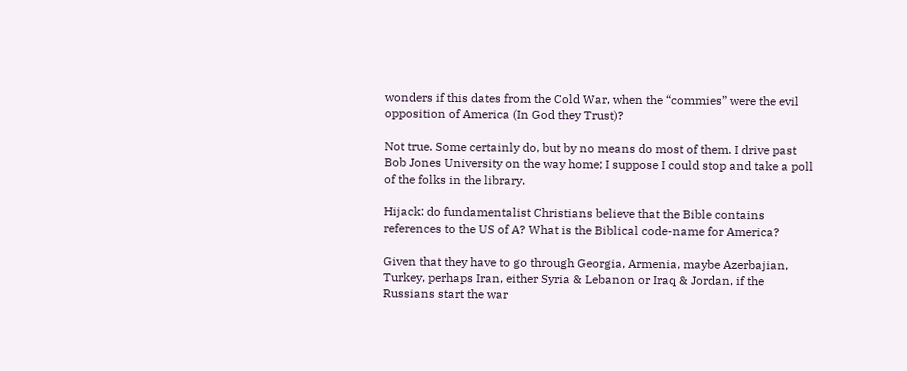wonders if this dates from the Cold War, when the “commies” were the evil opposition of America (In God they Trust)?

Not true. Some certainly do, but by no means do most of them. I drive past Bob Jones University on the way home; I suppose I could stop and take a poll of the folks in the library.

Hijack: do fundamentalist Christians believe that the Bible contains references to the US of A? What is the Biblical code-name for America?

Given that they have to go through Georgia, Armenia, maybe Azerbajian, Turkey, perhaps Iran, either Syria & Lebanon or Iraq & Jordan, if the Russians start the war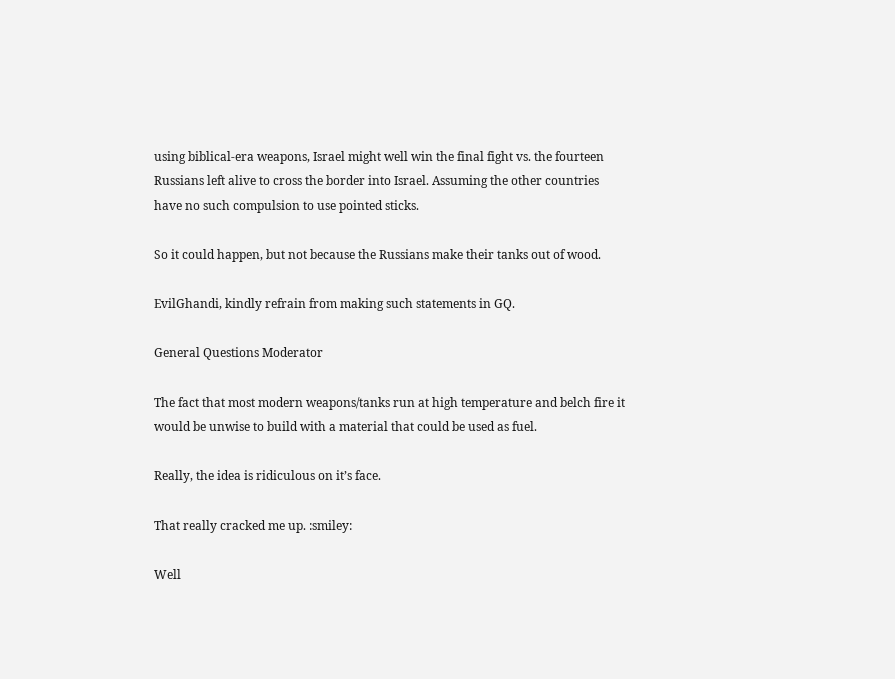using biblical-era weapons, Israel might well win the final fight vs. the fourteen Russians left alive to cross the border into Israel. Assuming the other countries have no such compulsion to use pointed sticks.

So it could happen, but not because the Russians make their tanks out of wood.

EvilGhandi, kindly refrain from making such statements in GQ.

General Questions Moderator

The fact that most modern weapons/tanks run at high temperature and belch fire it would be unwise to build with a material that could be used as fuel.

Really, the idea is ridiculous on it’s face.

That really cracked me up. :smiley:

Well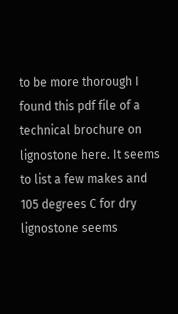to be more thorough I found this pdf file of a technical brochure on lignostone here. It seems to list a few makes and 105 degrees C for dry lignostone seems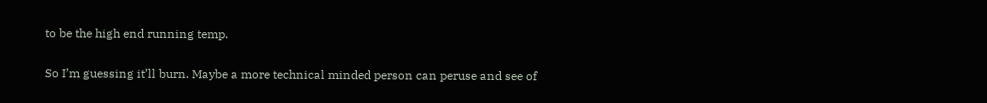to be the high end running temp.

So I’m guessing it’ll burn. Maybe a more technical minded person can peruse and see of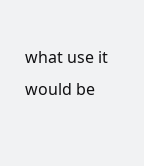what use it would be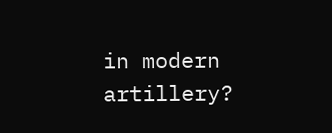in modern artillery?